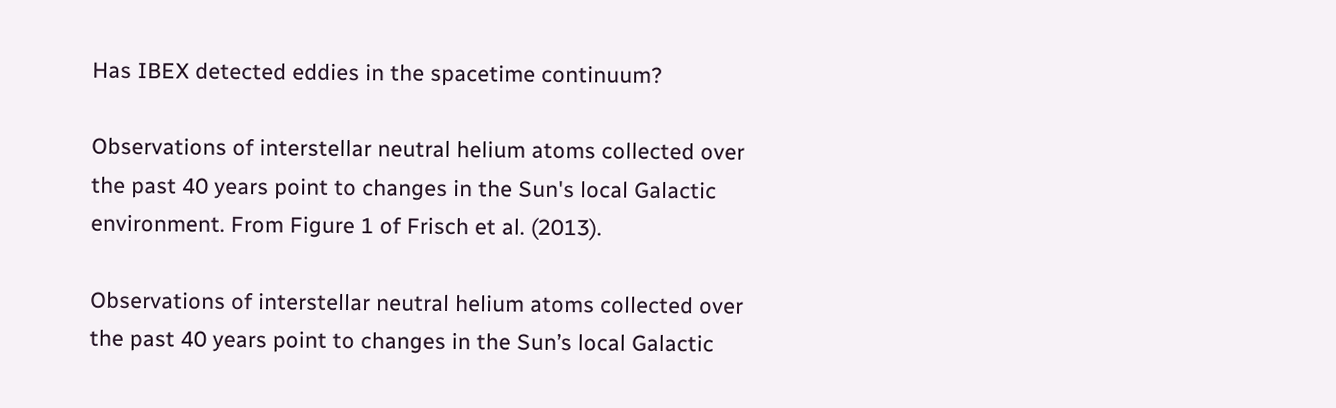Has IBEX detected eddies in the spacetime continuum?

Observations of interstellar neutral helium atoms collected over the past 40 years point to changes in the Sun's local Galactic environment. From Figure 1 of Frisch et al. (2013).

Observations of interstellar neutral helium atoms collected over the past 40 years point to changes in the Sun’s local Galactic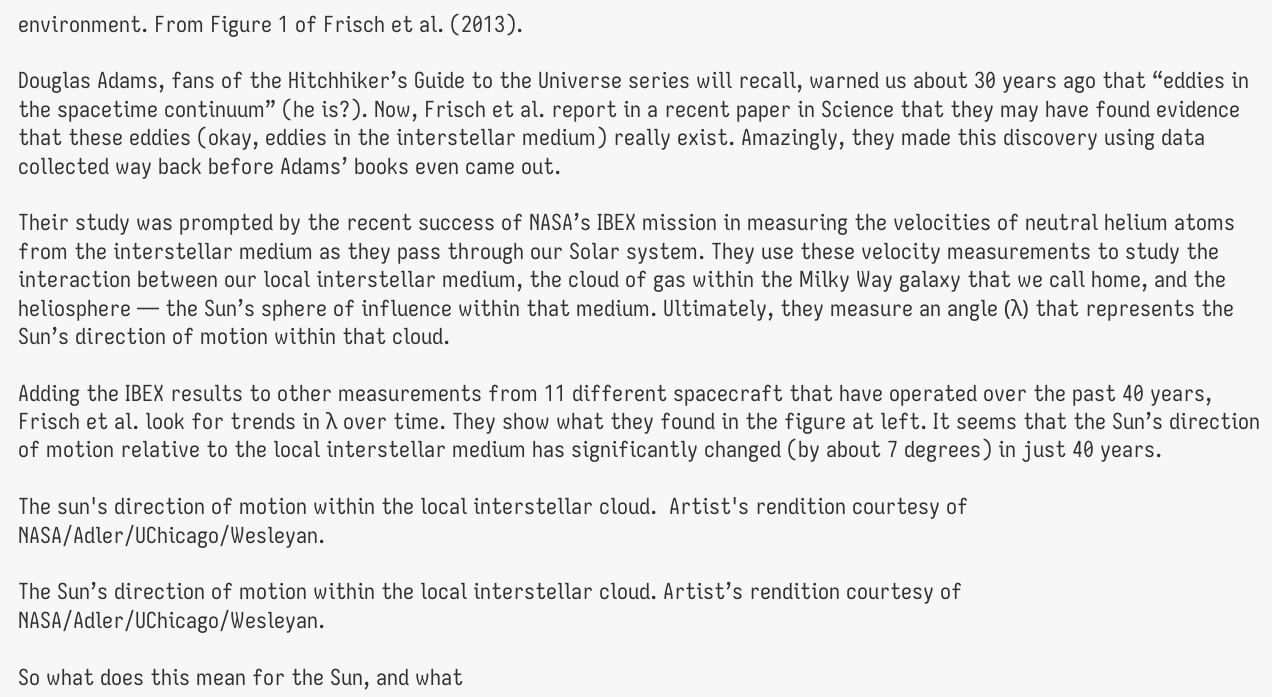environment. From Figure 1 of Frisch et al. (2013).

Douglas Adams, fans of the Hitchhiker’s Guide to the Universe series will recall, warned us about 30 years ago that “eddies in the spacetime continuum” (he is?). Now, Frisch et al. report in a recent paper in Science that they may have found evidence that these eddies (okay, eddies in the interstellar medium) really exist. Amazingly, they made this discovery using data collected way back before Adams’ books even came out.

Their study was prompted by the recent success of NASA’s IBEX mission in measuring the velocities of neutral helium atoms from the interstellar medium as they pass through our Solar system. They use these velocity measurements to study the interaction between our local interstellar medium, the cloud of gas within the Milky Way galaxy that we call home, and the heliosphere — the Sun’s sphere of influence within that medium. Ultimately, they measure an angle (λ) that represents the Sun’s direction of motion within that cloud.

Adding the IBEX results to other measurements from 11 different spacecraft that have operated over the past 40 years, Frisch et al. look for trends in λ over time. They show what they found in the figure at left. It seems that the Sun’s direction of motion relative to the local interstellar medium has significantly changed (by about 7 degrees) in just 40 years.

The sun's direction of motion within the local interstellar cloud.  Artist's rendition courtesy of NASA/Adler/UChicago/Wesleyan.

The Sun’s direction of motion within the local interstellar cloud. Artist’s rendition courtesy of NASA/Adler/UChicago/Wesleyan.

So what does this mean for the Sun, and what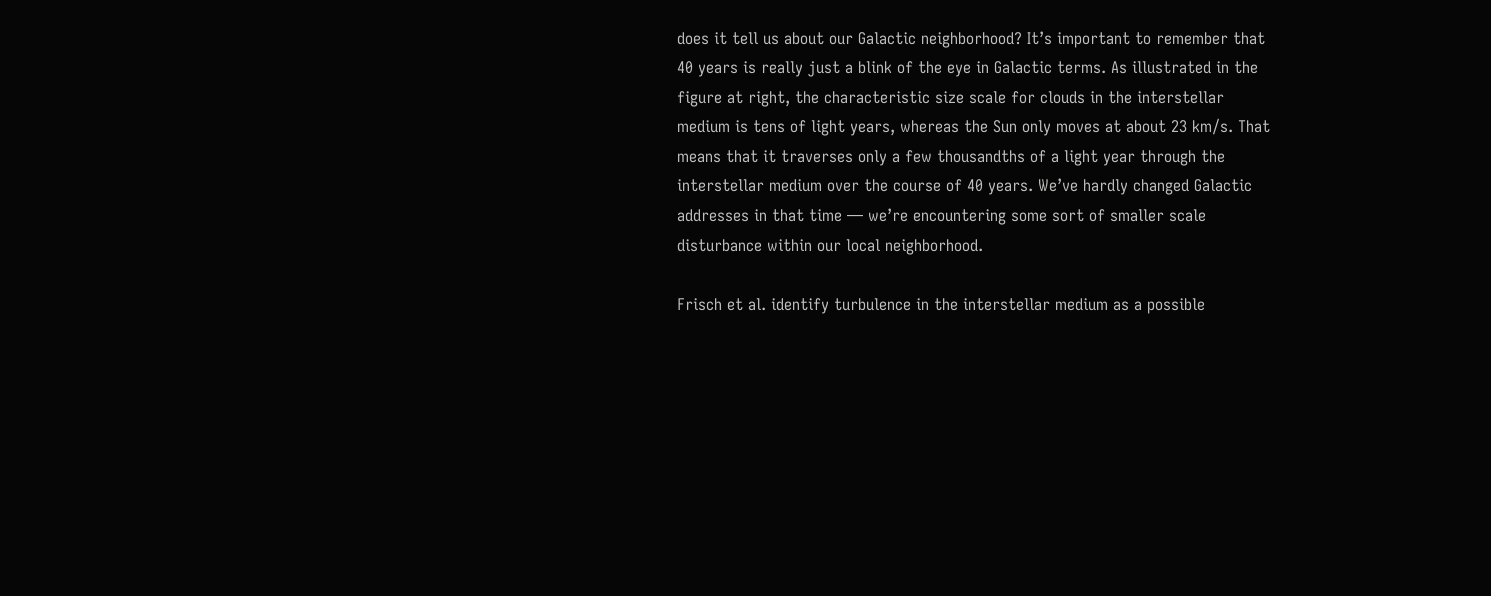does it tell us about our Galactic neighborhood? It’s important to remember that 40 years is really just a blink of the eye in Galactic terms. As illustrated in the figure at right, the characteristic size scale for clouds in the interstellar medium is tens of light years, whereas the Sun only moves at about 23 km/s. That means that it traverses only a few thousandths of a light year through the interstellar medium over the course of 40 years. We’ve hardly changed Galactic addresses in that time — we’re encountering some sort of smaller scale disturbance within our local neighborhood.

Frisch et al. identify turbulence in the interstellar medium as a possible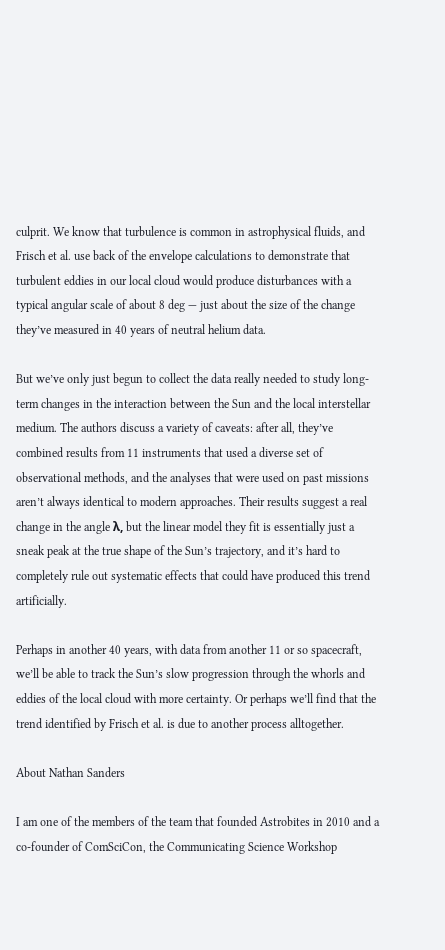culprit. We know that turbulence is common in astrophysical fluids, and Frisch et al. use back of the envelope calculations to demonstrate that turbulent eddies in our local cloud would produce disturbances with a typical angular scale of about 8 deg — just about the size of the change they’ve measured in 40 years of neutral helium data.

But we’ve only just begun to collect the data really needed to study long-term changes in the interaction between the Sun and the local interstellar medium. The authors discuss a variety of caveats: after all, they’ve combined results from 11 instruments that used a diverse set of observational methods, and the analyses that were used on past missions aren’t always identical to modern approaches. Their results suggest a real change in the angle λ, but the linear model they fit is essentially just a sneak peak at the true shape of the Sun’s trajectory, and it’s hard to completely rule out systematic effects that could have produced this trend artificially.

Perhaps in another 40 years, with data from another 11 or so spacecraft, we’ll be able to track the Sun’s slow progression through the whorls and eddies of the local cloud with more certainty. Or perhaps we’ll find that the trend identified by Frisch et al. is due to another process alltogether.

About Nathan Sanders

I am one of the members of the team that founded Astrobites in 2010 and a co-founder of ComSciCon, the Communicating Science Workshop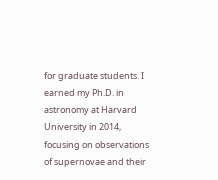for graduate students. I earned my Ph.D. in astronomy at Harvard University in 2014, focusing on observations of supernovae and their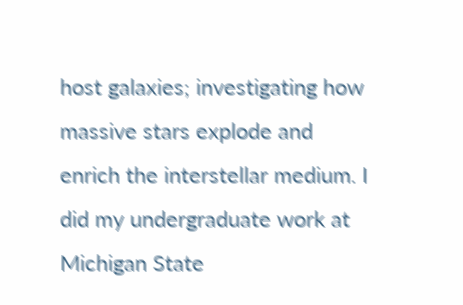host galaxies; investigating how massive stars explode and enrich the interstellar medium. I did my undergraduate work at Michigan State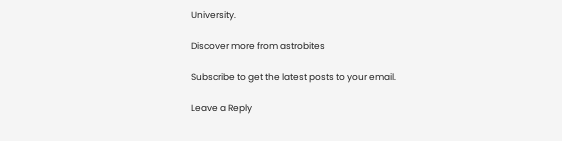University.

Discover more from astrobites

Subscribe to get the latest posts to your email.

Leave a Reply